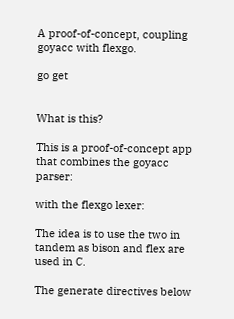A proof-of-concept, coupling goyacc with flexgo.

go get


What is this?

This is a proof-of-concept app that combines the goyacc parser:

with the flexgo lexer:

The idea is to use the two in tandem as bison and flex are used in C.

The generate directives below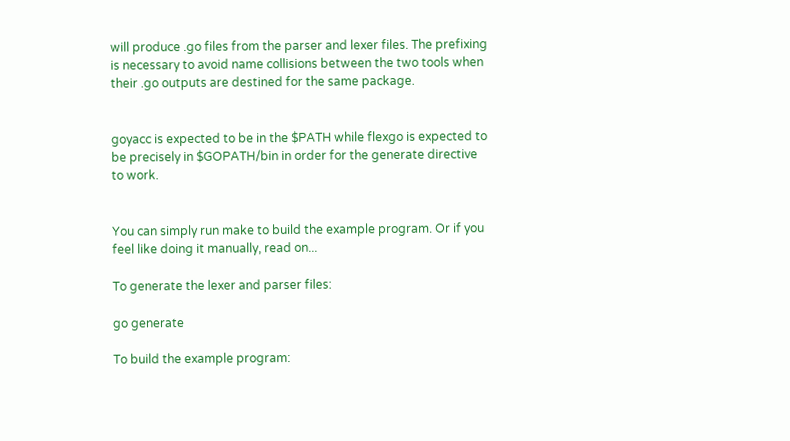will produce .go files from the parser and lexer files. The prefixing is necessary to avoid name collisions between the two tools when their .go outputs are destined for the same package.


goyacc is expected to be in the $PATH while flexgo is expected to be precisely in $GOPATH/bin in order for the generate directive to work.


You can simply run make to build the example program. Or if you feel like doing it manually, read on...

To generate the lexer and parser files:

go generate

To build the example program: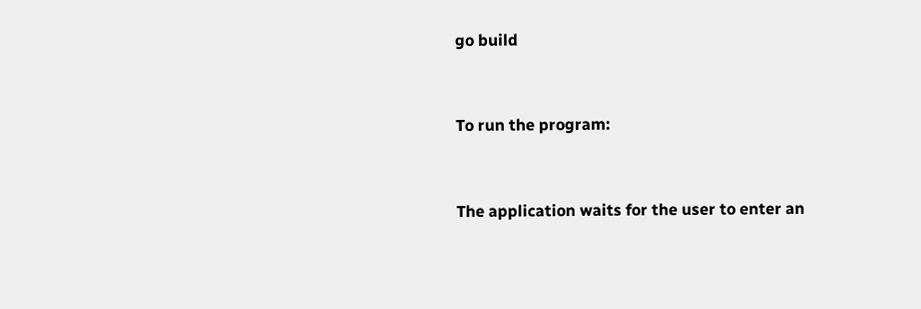go build


To run the program:


The application waits for the user to enter an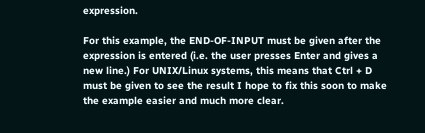expression.

For this example, the END-OF-INPUT must be given after the expression is entered (i.e. the user presses Enter and gives a new line.) For UNIX/Linux systems, this means that Ctrl + D must be given to see the result I hope to fix this soon to make the example easier and much more clear.